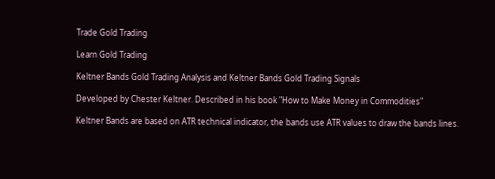Trade Gold Trading

Learn Gold Trading

Keltner Bands Gold Trading Analysis and Keltner Bands Gold Trading Signals

Developed by Chester Keltner. Described in his book "How to Make Money in Commodities"

Keltner Bands are based on ATR technical indicator, the bands use ATR values to draw the bands lines.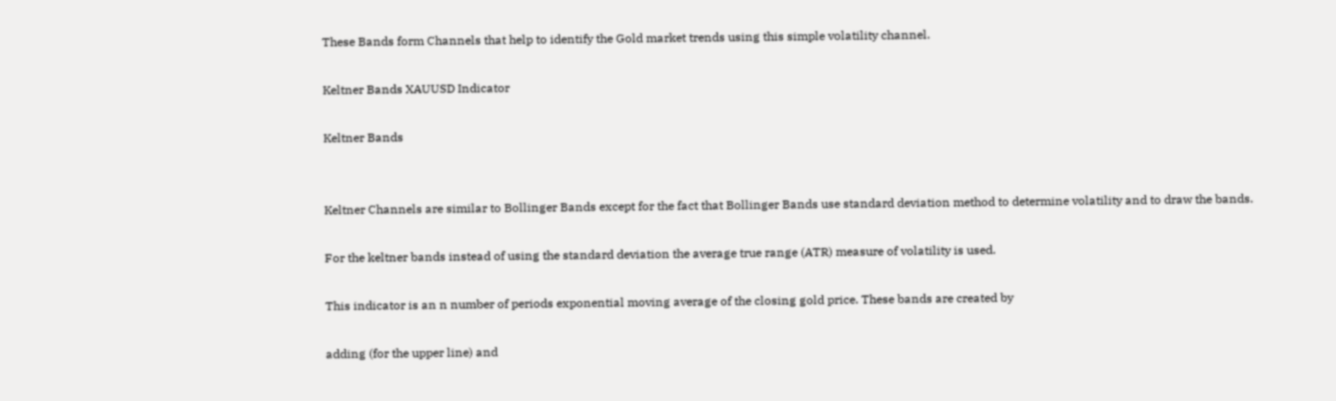These Bands form Channels that help to identify the Gold market trends using this simple volatility channel.

Keltner Bands XAUUSD Indicator

Keltner Bands


Keltner Channels are similar to Bollinger Bands except for the fact that Bollinger Bands use standard deviation method to determine volatility and to draw the bands.

For the keltner bands instead of using the standard deviation the average true range (ATR) measure of volatility is used.

This indicator is an n number of periods exponential moving average of the closing gold price. These bands are created by

adding (for the upper line) and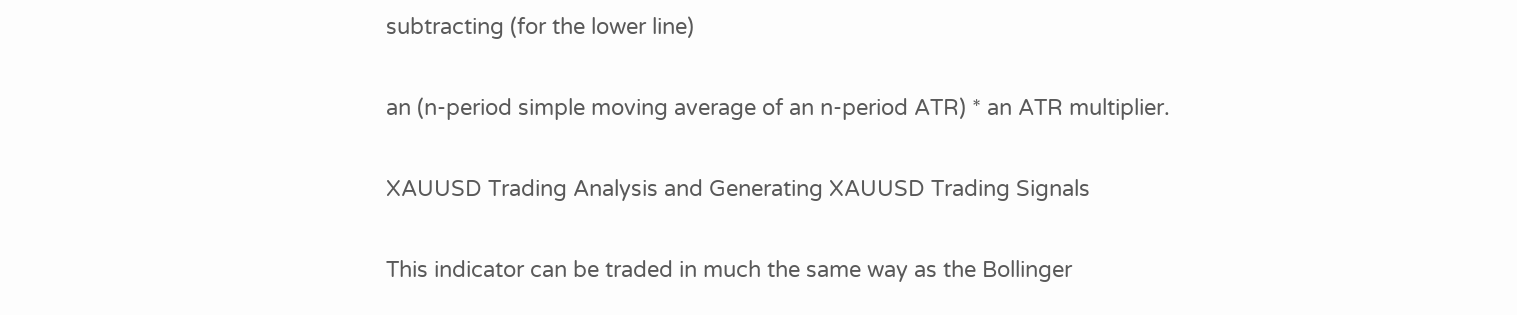subtracting (for the lower line)

an (n-period simple moving average of an n-period ATR) * an ATR multiplier.

XAUUSD Trading Analysis and Generating XAUUSD Trading Signals

This indicator can be traded in much the same way as the Bollinger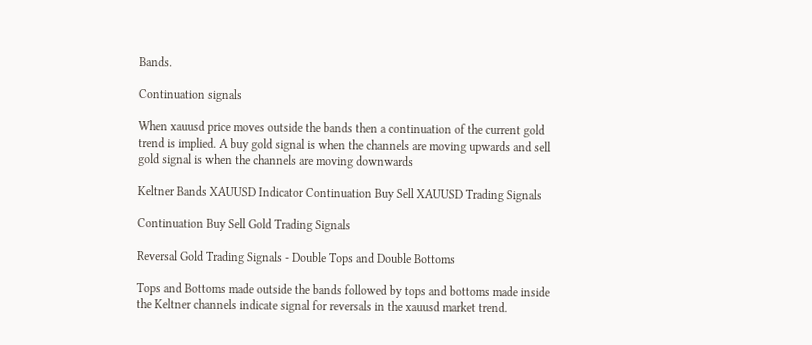Bands.

Continuation signals

When xauusd price moves outside the bands then a continuation of the current gold trend is implied. A buy gold signal is when the channels are moving upwards and sell gold signal is when the channels are moving downwards

Keltner Bands XAUUSD Indicator Continuation Buy Sell XAUUSD Trading Signals

Continuation Buy Sell Gold Trading Signals

Reversal Gold Trading Signals - Double Tops and Double Bottoms

Tops and Bottoms made outside the bands followed by tops and bottoms made inside the Keltner channels indicate signal for reversals in the xauusd market trend.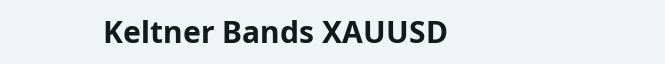Keltner Bands XAUUSD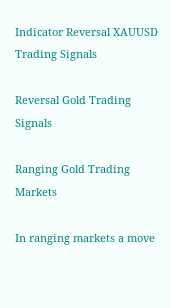Indicator Reversal XAUUSD Trading Signals

Reversal Gold Trading Signals

Ranging Gold Trading Markets

In ranging markets a move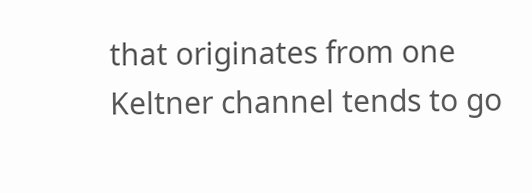that originates from one Keltner channel tends to go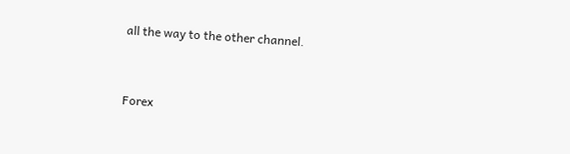all the way to the other channel.


Forex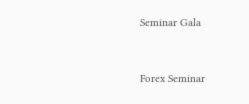Seminar Gala


Forex Seminar